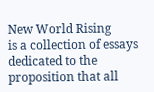New World Rising
is a collection of essays dedicated to the proposition that all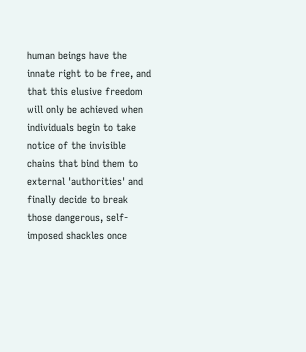human beings have the innate right to be free, and that this elusive freedom will only be achieved when individuals begin to take notice of the invisible chains that bind them to external 'authorities' and finally decide to break those dangerous, self-imposed shackles once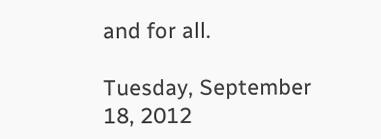and for all.

Tuesday, September 18, 2012